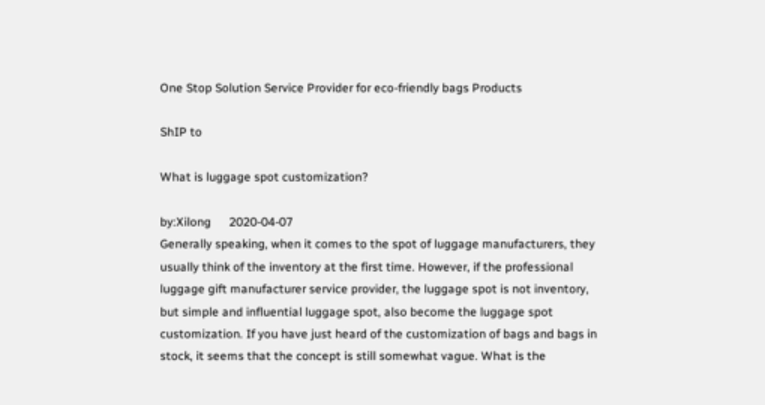One Stop Solution Service Provider for eco-friendly bags Products

ShIP to

What is luggage spot customization?

by:Xilong      2020-04-07
Generally speaking, when it comes to the spot of luggage manufacturers, they usually think of the inventory at the first time. However, if the professional luggage gift manufacturer service provider, the luggage spot is not inventory, but simple and influential luggage spot, also become the luggage spot customization. If you have just heard of the customization of bags and bags in stock, it seems that the concept is still somewhat vague. What is the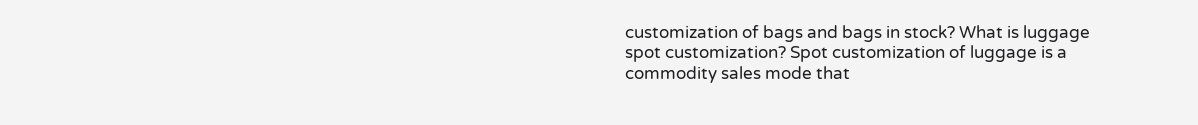customization of bags and bags in stock? What is luggage spot customization? Spot customization of luggage is a commodity sales mode that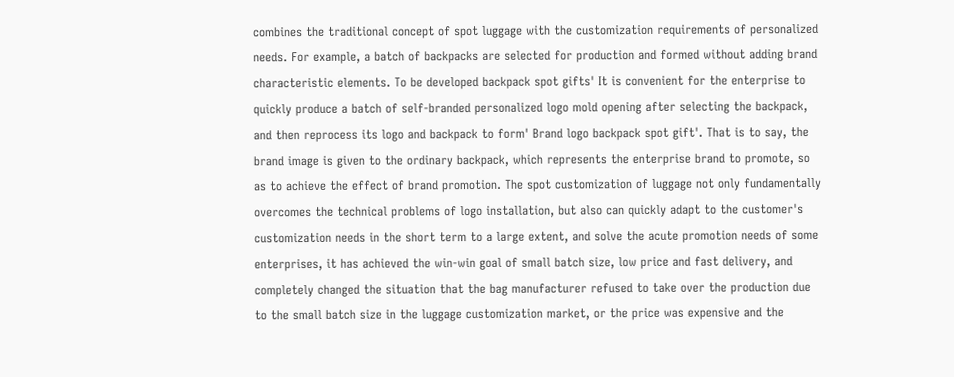combines the traditional concept of spot luggage with the customization requirements of personalized needs. For example, a batch of backpacks are selected for production and formed without adding brand characteristic elements. To be developed backpack spot gifts' It is convenient for the enterprise to quickly produce a batch of self-branded personalized logo mold opening after selecting the backpack, and then reprocess its logo and backpack to form' Brand logo backpack spot gift'. That is to say, the brand image is given to the ordinary backpack, which represents the enterprise brand to promote, so as to achieve the effect of brand promotion. The spot customization of luggage not only fundamentally overcomes the technical problems of logo installation, but also can quickly adapt to the customer's customization needs in the short term to a large extent, and solve the acute promotion needs of some enterprises, it has achieved the win-win goal of small batch size, low price and fast delivery, and completely changed the situation that the bag manufacturer refused to take over the production due to the small batch size in the luggage customization market, or the price was expensive and the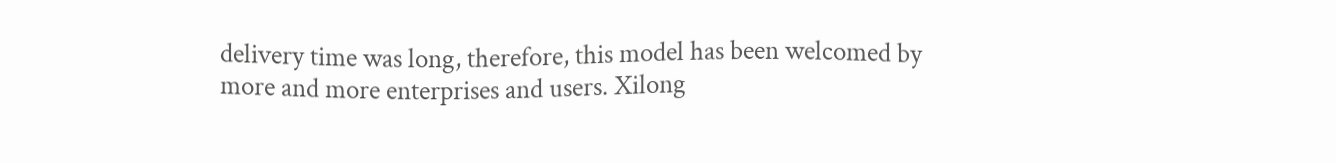delivery time was long, therefore, this model has been welcomed by more and more enterprises and users. Xilong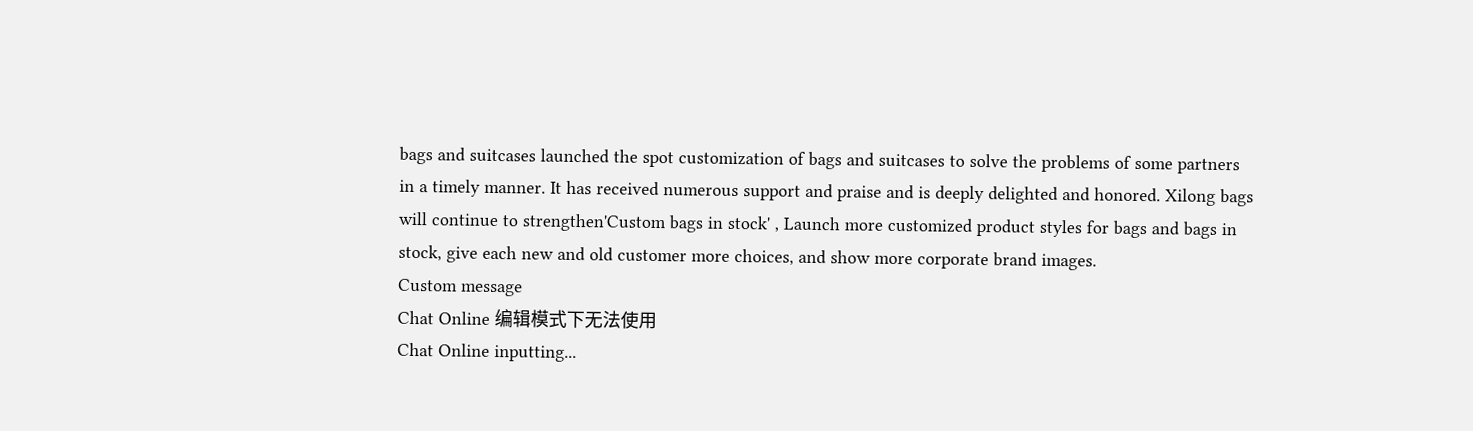bags and suitcases launched the spot customization of bags and suitcases to solve the problems of some partners in a timely manner. It has received numerous support and praise and is deeply delighted and honored. Xilong bags will continue to strengthen'Custom bags in stock' , Launch more customized product styles for bags and bags in stock, give each new and old customer more choices, and show more corporate brand images.
Custom message
Chat Online 编辑模式下无法使用
Chat Online inputting...